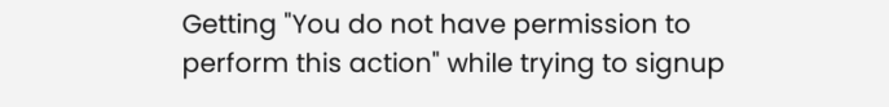Getting "You do not have permission to perform this action" while trying to signup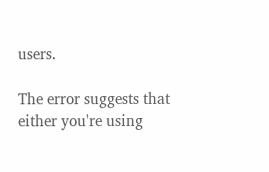users.

The error suggests that either you're using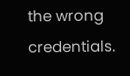the wrong credentials.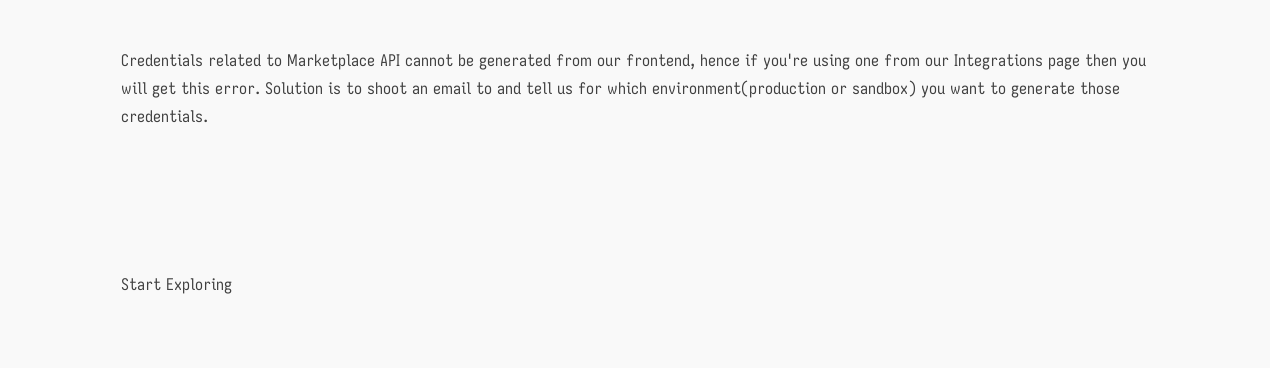Credentials related to Marketplace API cannot be generated from our frontend, hence if you're using one from our Integrations page then you will get this error. Solution is to shoot an email to and tell us for which environment(production or sandbox) you want to generate those credentials.





Start Exploring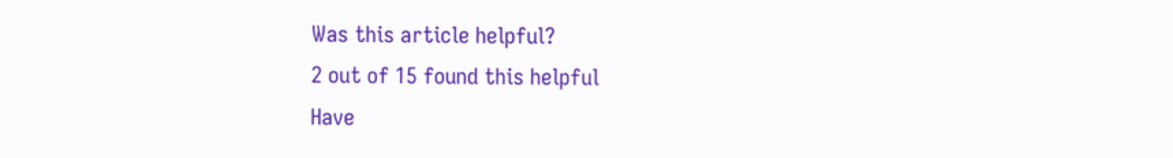Was this article helpful?
2 out of 15 found this helpful
Have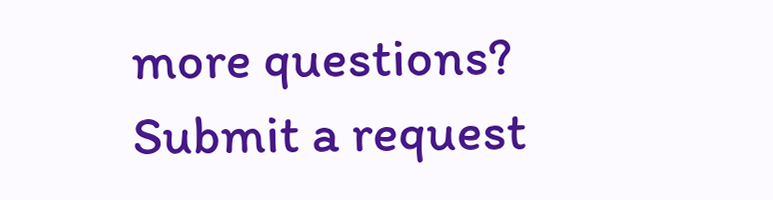more questions? Submit a request